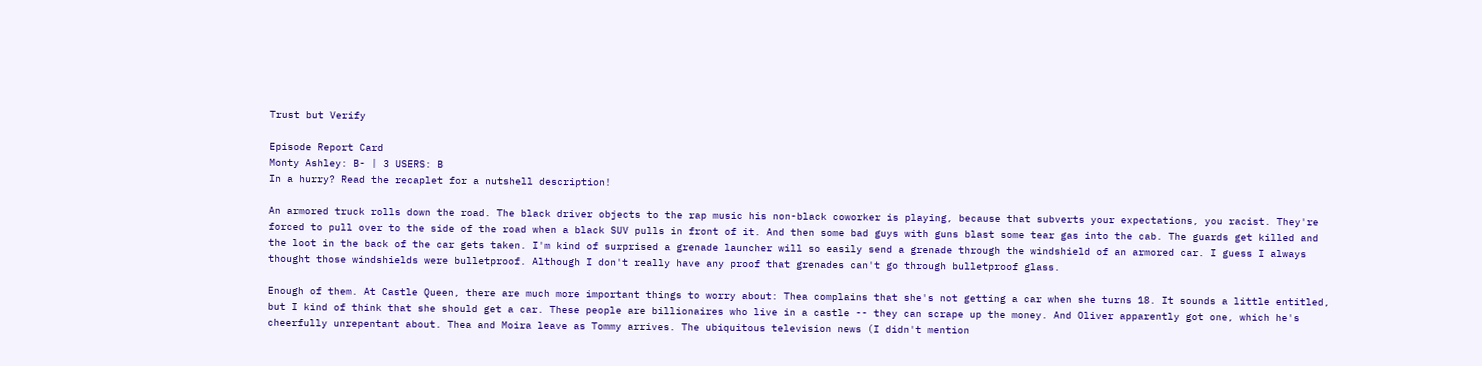Trust but Verify

Episode Report Card
Monty Ashley: B- | 3 USERS: B
In a hurry? Read the recaplet for a nutshell description!

An armored truck rolls down the road. The black driver objects to the rap music his non-black coworker is playing, because that subverts your expectations, you racist. They're forced to pull over to the side of the road when a black SUV pulls in front of it. And then some bad guys with guns blast some tear gas into the cab. The guards get killed and the loot in the back of the car gets taken. I'm kind of surprised a grenade launcher will so easily send a grenade through the windshield of an armored car. I guess I always thought those windshields were bulletproof. Although I don't really have any proof that grenades can't go through bulletproof glass.

Enough of them. At Castle Queen, there are much more important things to worry about: Thea complains that she's not getting a car when she turns 18. It sounds a little entitled, but I kind of think that she should get a car. These people are billionaires who live in a castle -- they can scrape up the money. And Oliver apparently got one, which he's cheerfully unrepentant about. Thea and Moira leave as Tommy arrives. The ubiquitous television news (I didn't mention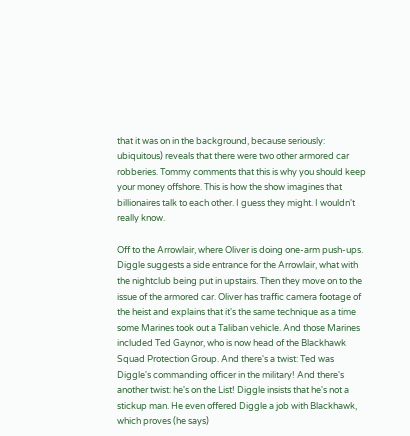that it was on in the background, because seriously: ubiquitous) reveals that there were two other armored car robberies. Tommy comments that this is why you should keep your money offshore. This is how the show imagines that billionaires talk to each other. I guess they might. I wouldn't really know.

Off to the Arrowlair, where Oliver is doing one-arm push-ups. Diggle suggests a side entrance for the Arrowlair, what with the nightclub being put in upstairs. Then they move on to the issue of the armored car. Oliver has traffic camera footage of the heist and explains that it's the same technique as a time some Marines took out a Taliban vehicle. And those Marines included Ted Gaynor, who is now head of the Blackhawk Squad Protection Group. And there's a twist: Ted was Diggle's commanding officer in the military! And there's another twist: he's on the List! Diggle insists that he's not a stickup man. He even offered Diggle a job with Blackhawk, which proves (he says)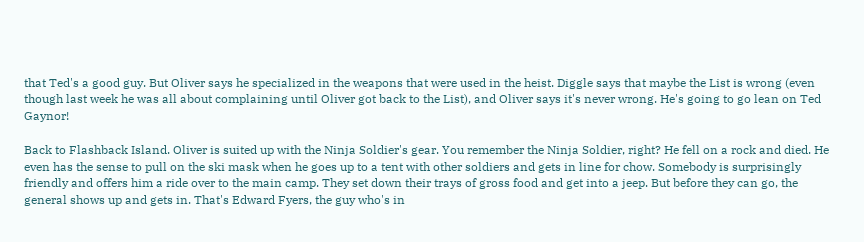that Ted's a good guy. But Oliver says he specialized in the weapons that were used in the heist. Diggle says that maybe the List is wrong (even though last week he was all about complaining until Oliver got back to the List), and Oliver says it's never wrong. He's going to go lean on Ted Gaynor!

Back to Flashback Island. Oliver is suited up with the Ninja Soldier's gear. You remember the Ninja Soldier, right? He fell on a rock and died. He even has the sense to pull on the ski mask when he goes up to a tent with other soldiers and gets in line for chow. Somebody is surprisingly friendly and offers him a ride over to the main camp. They set down their trays of gross food and get into a jeep. But before they can go, the general shows up and gets in. That's Edward Fyers, the guy who's in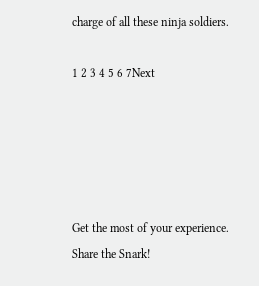charge of all these ninja soldiers.

1 2 3 4 5 6 7Next





Get the most of your experience.
Share the Snark!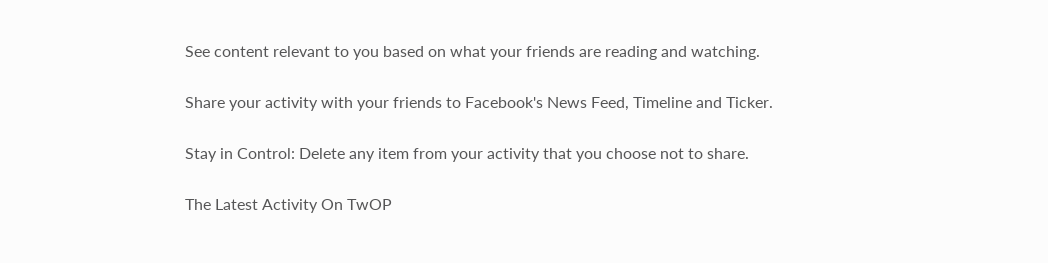See content relevant to you based on what your friends are reading and watching.

Share your activity with your friends to Facebook's News Feed, Timeline and Ticker.

Stay in Control: Delete any item from your activity that you choose not to share.

The Latest Activity On TwOP